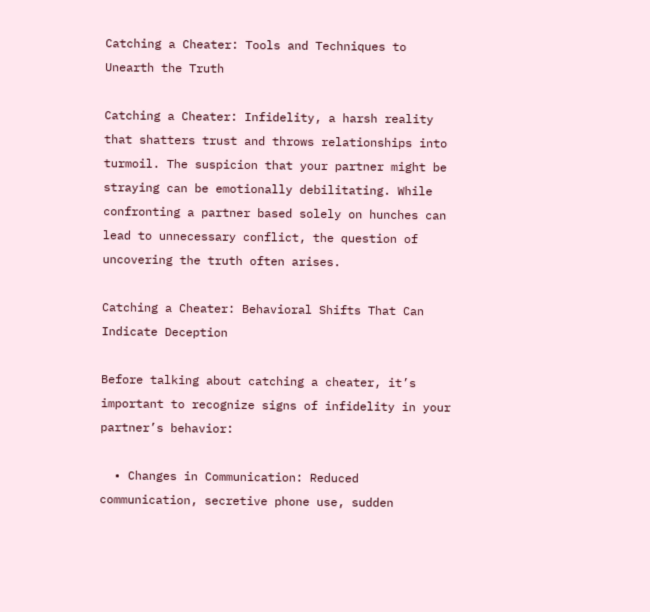Catching a Cheater: Tools and Techniques to Unearth the Truth

Catching a Cheater: Infidelity, a harsh reality that shatters trust and throws relationships into turmoil. The suspicion that your partner might be straying can be emotionally debilitating. While confronting a partner based solely on hunches can lead to unnecessary conflict, the question of uncovering the truth often arises.

Catching a Cheater: Behavioral Shifts That Can Indicate Deception

Before talking about catching a cheater, it’s important to recognize signs of infidelity in your partner’s behavior:

  • Changes in Communication: Reduced communication, secretive phone use, sudden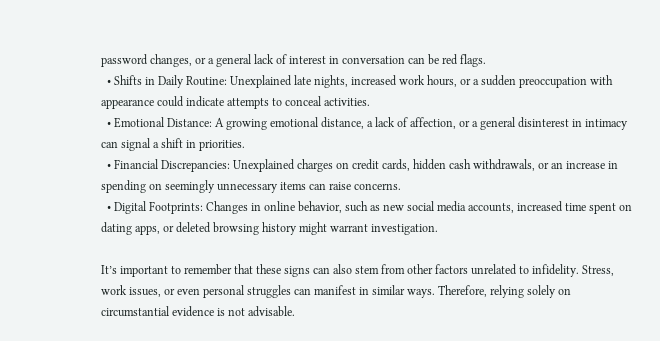password changes, or a general lack of interest in conversation can be red flags.
  • Shifts in Daily Routine: Unexplained late nights, increased work hours, or a sudden preoccupation with appearance could indicate attempts to conceal activities.
  • Emotional Distance: A growing emotional distance, a lack of affection, or a general disinterest in intimacy can signal a shift in priorities.
  • Financial Discrepancies: Unexplained charges on credit cards, hidden cash withdrawals, or an increase in spending on seemingly unnecessary items can raise concerns.
  • Digital Footprints: Changes in online behavior, such as new social media accounts, increased time spent on dating apps, or deleted browsing history might warrant investigation.

It’s important to remember that these signs can also stem from other factors unrelated to infidelity. Stress, work issues, or even personal struggles can manifest in similar ways. Therefore, relying solely on circumstantial evidence is not advisable.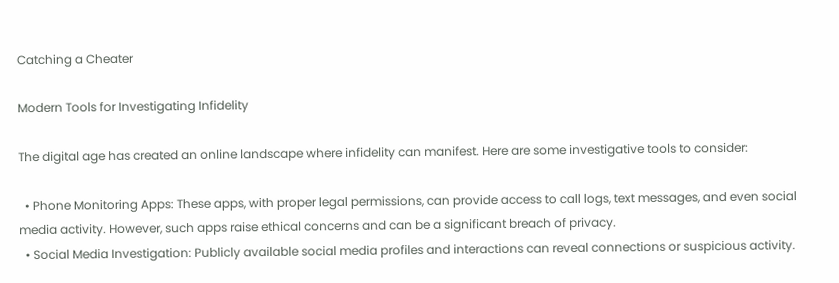Catching a Cheater

Modern Tools for Investigating Infidelity

The digital age has created an online landscape where infidelity can manifest. Here are some investigative tools to consider:

  • Phone Monitoring Apps: These apps, with proper legal permissions, can provide access to call logs, text messages, and even social media activity. However, such apps raise ethical concerns and can be a significant breach of privacy.
  • Social Media Investigation: Publicly available social media profiles and interactions can reveal connections or suspicious activity.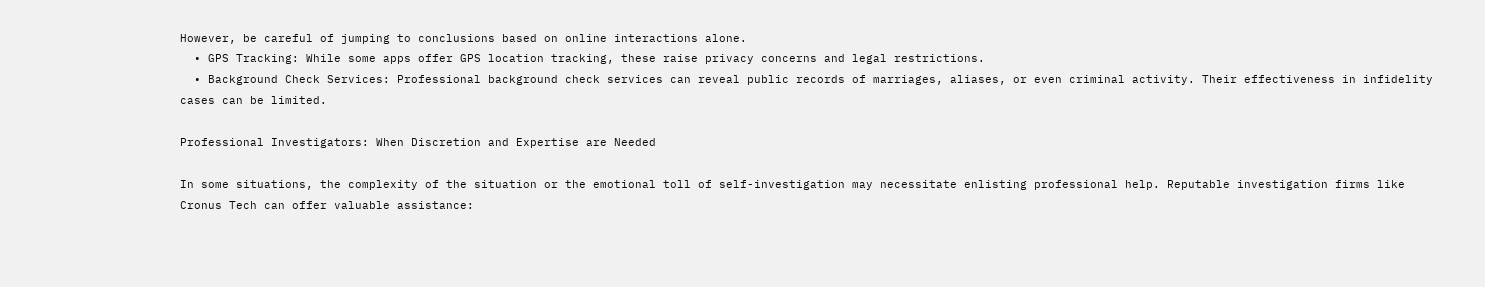However, be careful of jumping to conclusions based on online interactions alone.
  • GPS Tracking: While some apps offer GPS location tracking, these raise privacy concerns and legal restrictions.
  • Background Check Services: Professional background check services can reveal public records of marriages, aliases, or even criminal activity. Their effectiveness in infidelity cases can be limited.

Professional Investigators: When Discretion and Expertise are Needed

In some situations, the complexity of the situation or the emotional toll of self-investigation may necessitate enlisting professional help. Reputable investigation firms like Cronus Tech can offer valuable assistance: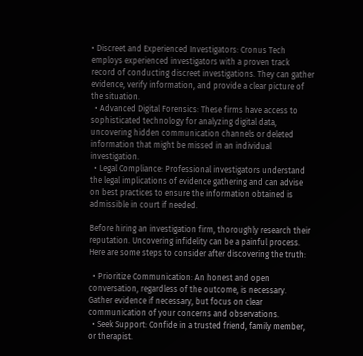• Discreet and Experienced Investigators: Cronus Tech employs experienced investigators with a proven track record of conducting discreet investigations. They can gather evidence, verify information, and provide a clear picture of the situation.
  • Advanced Digital Forensics: These firms have access to sophisticated technology for analyzing digital data, uncovering hidden communication channels or deleted information that might be missed in an individual investigation.
  • Legal Compliance: Professional investigators understand the legal implications of evidence gathering and can advise on best practices to ensure the information obtained is admissible in court if needed.

Before hiring an investigation firm, thoroughly research their reputation. Uncovering infidelity can be a painful process. Here are some steps to consider after discovering the truth:

  • Prioritize Communication: An honest and open conversation, regardless of the outcome, is necessary. Gather evidence if necessary, but focus on clear communication of your concerns and observations.
  • Seek Support: Confide in a trusted friend, family member, or therapist.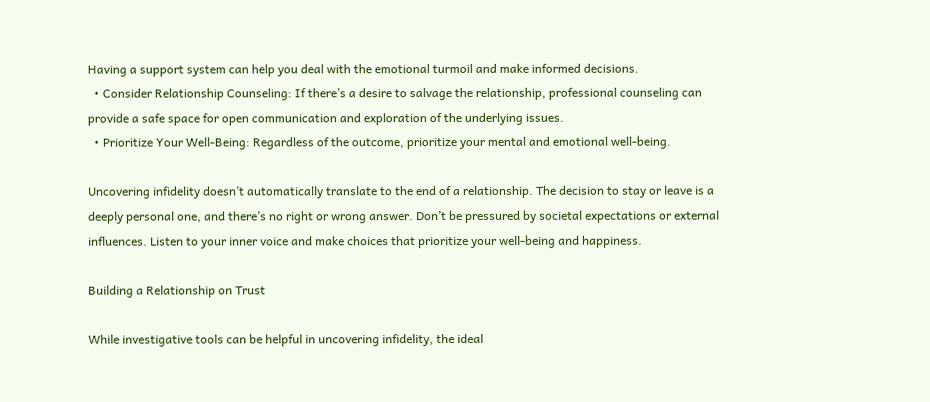Having a support system can help you deal with the emotional turmoil and make informed decisions.
  • Consider Relationship Counseling: If there’s a desire to salvage the relationship, professional counseling can provide a safe space for open communication and exploration of the underlying issues.
  • Prioritize Your Well-Being: Regardless of the outcome, prioritize your mental and emotional well-being.

Uncovering infidelity doesn’t automatically translate to the end of a relationship. The decision to stay or leave is a deeply personal one, and there’s no right or wrong answer. Don’t be pressured by societal expectations or external influences. Listen to your inner voice and make choices that prioritize your well-being and happiness.

Building a Relationship on Trust

While investigative tools can be helpful in uncovering infidelity, the ideal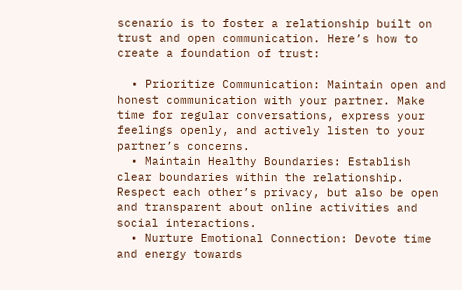scenario is to foster a relationship built on trust and open communication. Here’s how to create a foundation of trust:

  • Prioritize Communication: Maintain open and honest communication with your partner. Make time for regular conversations, express your feelings openly, and actively listen to your partner’s concerns.
  • Maintain Healthy Boundaries: Establish clear boundaries within the relationship. Respect each other’s privacy, but also be open and transparent about online activities and social interactions.
  • Nurture Emotional Connection: Devote time and energy towards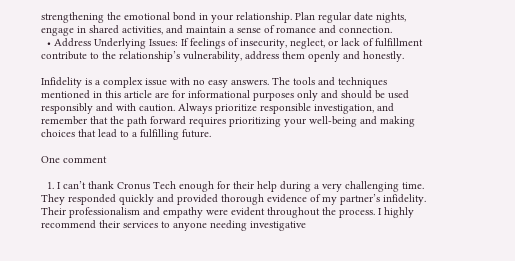strengthening the emotional bond in your relationship. Plan regular date nights, engage in shared activities, and maintain a sense of romance and connection.
  • Address Underlying Issues: If feelings of insecurity, neglect, or lack of fulfillment contribute to the relationship’s vulnerability, address them openly and honestly.

Infidelity is a complex issue with no easy answers. The tools and techniques mentioned in this article are for informational purposes only and should be used responsibly and with caution. Always prioritize responsible investigation, and remember that the path forward requires prioritizing your well-being and making choices that lead to a fulfilling future.

One comment

  1. I can’t thank Cronus Tech enough for their help during a very challenging time. They responded quickly and provided thorough evidence of my partner’s infidelity. Their professionalism and empathy were evident throughout the process. I highly recommend their services to anyone needing investigative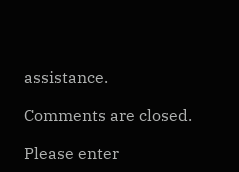assistance.

Comments are closed.

Please enter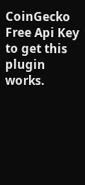CoinGecko Free Api Key to get this plugin works.